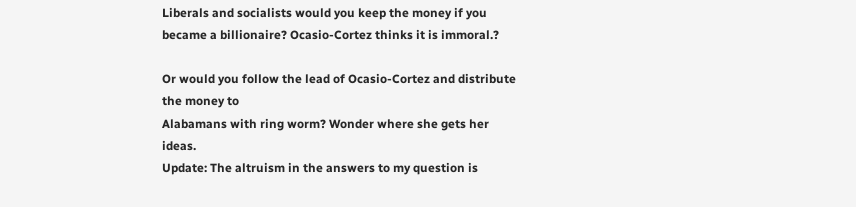Liberals and socialists would you keep the money if you became a billionaire? Ocasio-Cortez thinks it is immoral.?

Or would you follow the lead of Ocasio-Cortez and distribute the money to
Alabamans with ring worm? Wonder where she gets her ideas.
Update: The altruism in the answers to my question is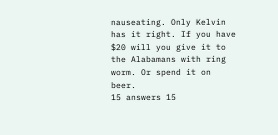nauseating. Only Kelvin has it right. If you have $20 will you give it to the Alabamans with ring worm. Or spend it on beer.
15 answers 15